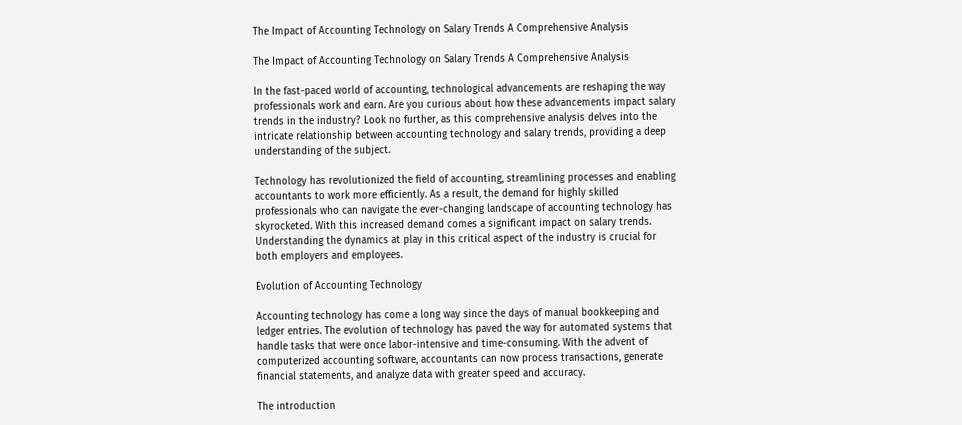The Impact of Accounting Technology on Salary Trends A Comprehensive Analysis

The Impact of Accounting Technology on Salary Trends A Comprehensive Analysis

In the fast-paced world of accounting, technological advancements are reshaping the way professionals work and earn. Are you curious about how these advancements impact salary trends in the industry? Look no further, as this comprehensive analysis delves into the intricate relationship between accounting technology and salary trends, providing a deep understanding of the subject.

Technology has revolutionized the field of accounting, streamlining processes and enabling accountants to work more efficiently. As a result, the demand for highly skilled professionals who can navigate the ever-changing landscape of accounting technology has skyrocketed. With this increased demand comes a significant impact on salary trends. Understanding the dynamics at play in this critical aspect of the industry is crucial for both employers and employees.

Evolution of Accounting Technology

Accounting technology has come a long way since the days of manual bookkeeping and ledger entries. The evolution of technology has paved the way for automated systems that handle tasks that were once labor-intensive and time-consuming. With the advent of computerized accounting software, accountants can now process transactions, generate financial statements, and analyze data with greater speed and accuracy.

The introduction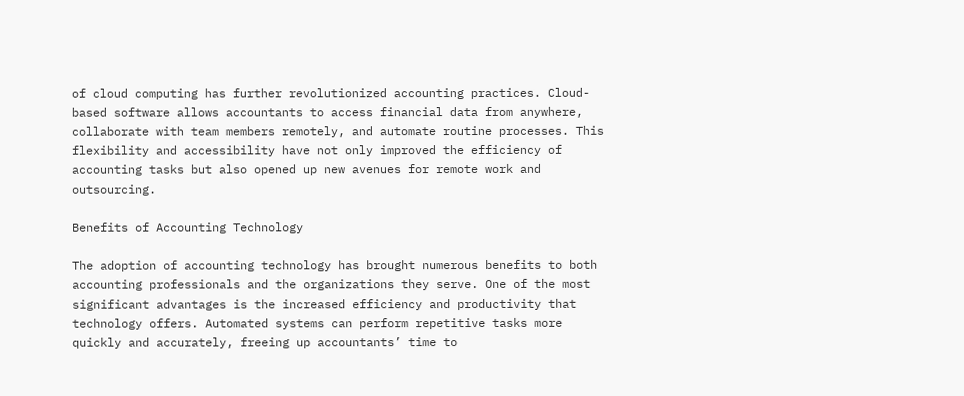of cloud computing has further revolutionized accounting practices. Cloud-based software allows accountants to access financial data from anywhere, collaborate with team members remotely, and automate routine processes. This flexibility and accessibility have not only improved the efficiency of accounting tasks but also opened up new avenues for remote work and outsourcing.

Benefits of Accounting Technology

The adoption of accounting technology has brought numerous benefits to both accounting professionals and the organizations they serve. One of the most significant advantages is the increased efficiency and productivity that technology offers. Automated systems can perform repetitive tasks more quickly and accurately, freeing up accountants’ time to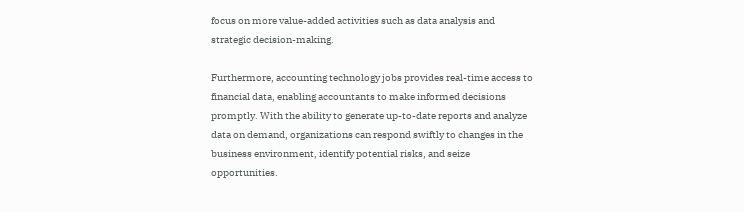focus on more value-added activities such as data analysis and strategic decision-making.

Furthermore, accounting technology jobs provides real-time access to financial data, enabling accountants to make informed decisions promptly. With the ability to generate up-to-date reports and analyze data on demand, organizations can respond swiftly to changes in the business environment, identify potential risks, and seize opportunities.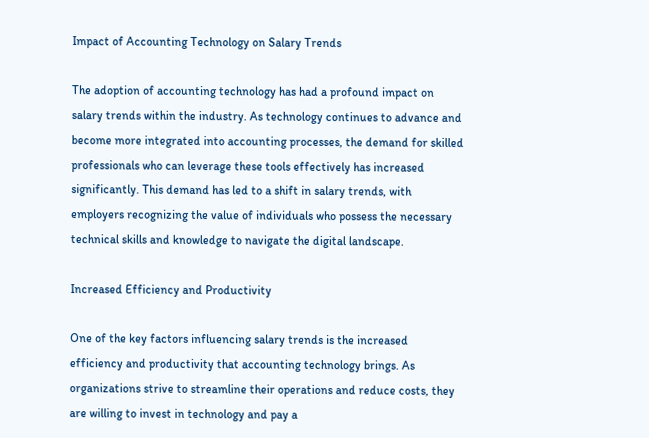Impact of Accounting Technology on Salary Trends

The adoption of accounting technology has had a profound impact on salary trends within the industry. As technology continues to advance and become more integrated into accounting processes, the demand for skilled professionals who can leverage these tools effectively has increased significantly. This demand has led to a shift in salary trends, with employers recognizing the value of individuals who possess the necessary technical skills and knowledge to navigate the digital landscape.

Increased Efficiency and Productivity

One of the key factors influencing salary trends is the increased efficiency and productivity that accounting technology brings. As organizations strive to streamline their operations and reduce costs, they are willing to invest in technology and pay a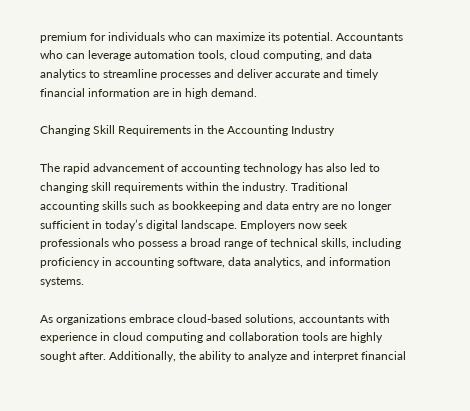premium for individuals who can maximize its potential. Accountants who can leverage automation tools, cloud computing, and data analytics to streamline processes and deliver accurate and timely financial information are in high demand.

Changing Skill Requirements in the Accounting Industry

The rapid advancement of accounting technology has also led to changing skill requirements within the industry. Traditional accounting skills such as bookkeeping and data entry are no longer sufficient in today’s digital landscape. Employers now seek professionals who possess a broad range of technical skills, including proficiency in accounting software, data analytics, and information systems.

As organizations embrace cloud-based solutions, accountants with experience in cloud computing and collaboration tools are highly sought after. Additionally, the ability to analyze and interpret financial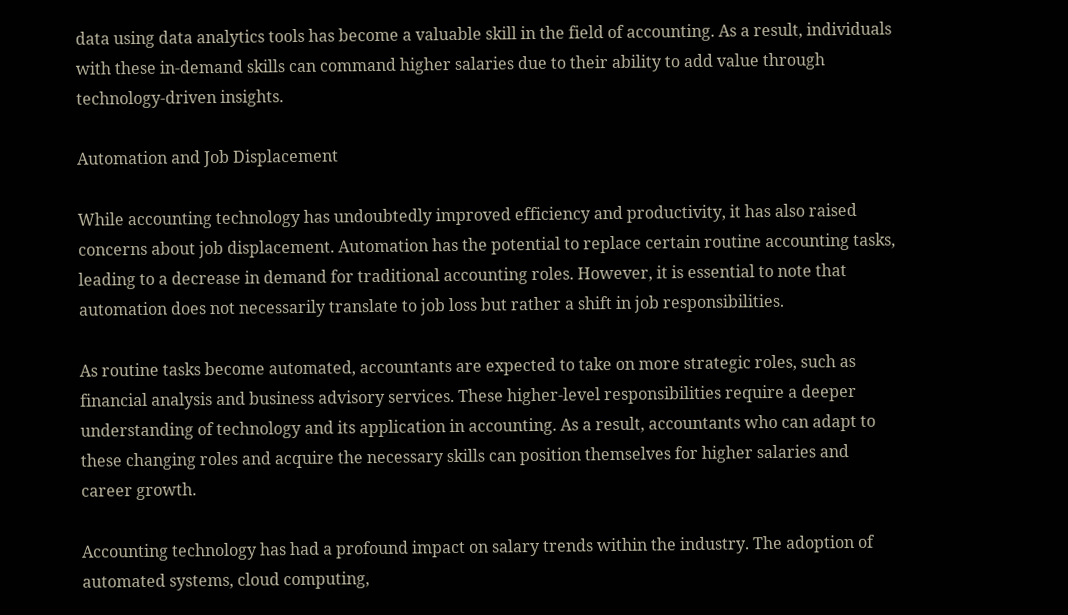data using data analytics tools has become a valuable skill in the field of accounting. As a result, individuals with these in-demand skills can command higher salaries due to their ability to add value through technology-driven insights.

Automation and Job Displacement

While accounting technology has undoubtedly improved efficiency and productivity, it has also raised concerns about job displacement. Automation has the potential to replace certain routine accounting tasks, leading to a decrease in demand for traditional accounting roles. However, it is essential to note that automation does not necessarily translate to job loss but rather a shift in job responsibilities.

As routine tasks become automated, accountants are expected to take on more strategic roles, such as financial analysis and business advisory services. These higher-level responsibilities require a deeper understanding of technology and its application in accounting. As a result, accountants who can adapt to these changing roles and acquire the necessary skills can position themselves for higher salaries and career growth.

Accounting technology has had a profound impact on salary trends within the industry. The adoption of automated systems, cloud computing,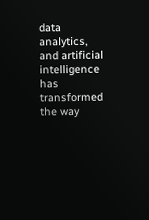data analytics, and artificial intelligence has transformed the way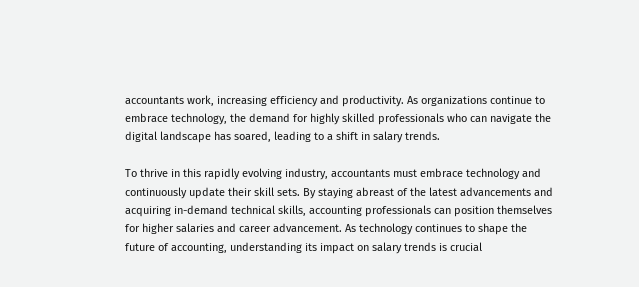accountants work, increasing efficiency and productivity. As organizations continue to embrace technology, the demand for highly skilled professionals who can navigate the digital landscape has soared, leading to a shift in salary trends.

To thrive in this rapidly evolving industry, accountants must embrace technology and continuously update their skill sets. By staying abreast of the latest advancements and acquiring in-demand technical skills, accounting professionals can position themselves for higher salaries and career advancement. As technology continues to shape the future of accounting, understanding its impact on salary trends is crucial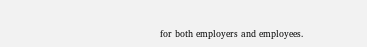for both employers and employees.